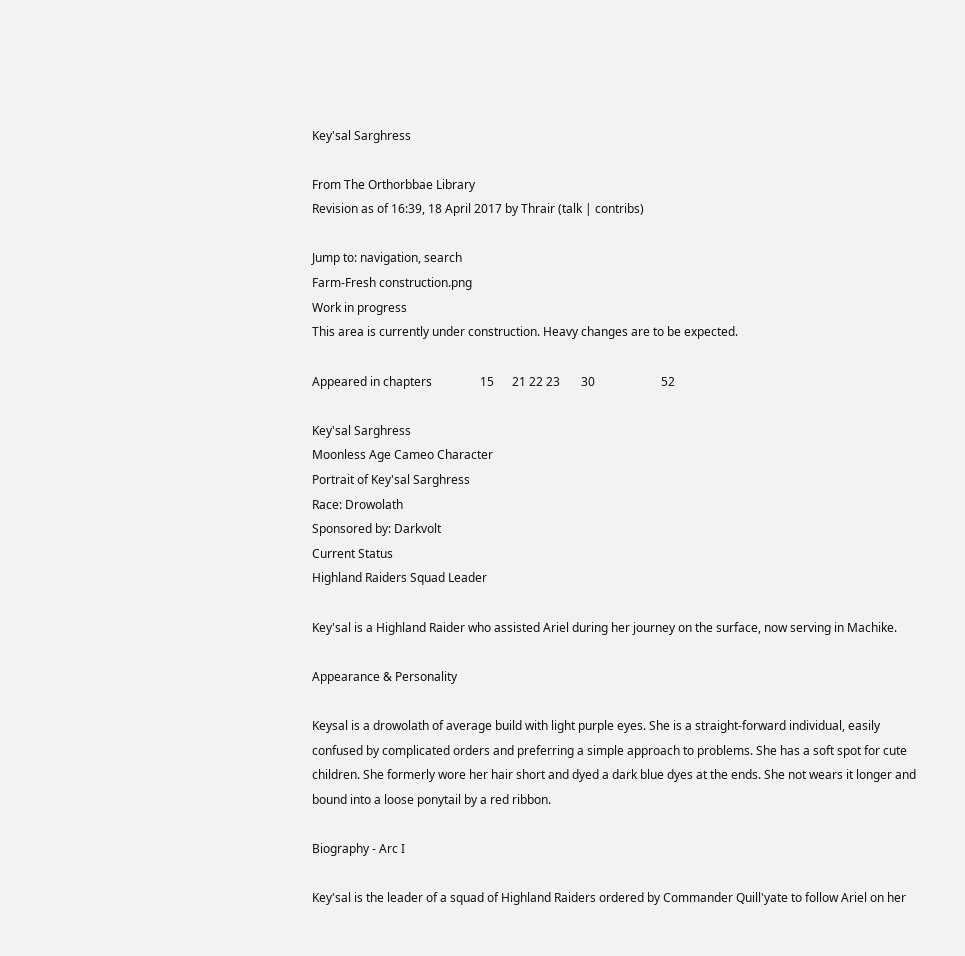Key'sal Sarghress

From The Orthorbbae Library
Revision as of 16:39, 18 April 2017 by Thrair (talk | contribs)

Jump to: navigation, search
Farm-Fresh construction.png
Work in progress
This area is currently under construction. Heavy changes are to be expected.

Appeared in chapters                15      21 22 23       30                      52

Key'sal Sarghress
Moonless Age Cameo Character
Portrait of Key'sal Sarghress
Race: Drowolath
Sponsored by: Darkvolt
Current Status
Highland Raiders Squad Leader

Key'sal is a Highland Raider who assisted Ariel during her journey on the surface, now serving in Machike.

Appearance & Personality

Keysal is a drowolath of average build with light purple eyes. She is a straight-forward individual, easily confused by complicated orders and preferring a simple approach to problems. She has a soft spot for cute children. She formerly wore her hair short and dyed a dark blue dyes at the ends. She not wears it longer and bound into a loose ponytail by a red ribbon.

Biography - Arc I

Key'sal is the leader of a squad of Highland Raiders ordered by Commander Quill'yate to follow Ariel on her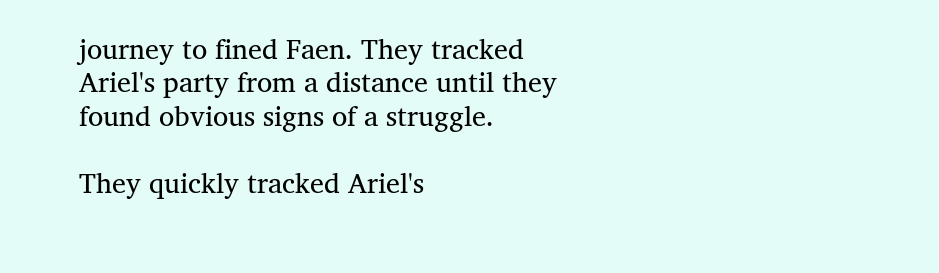journey to fined Faen. They tracked Ariel's party from a distance until they found obvious signs of a struggle.

They quickly tracked Ariel's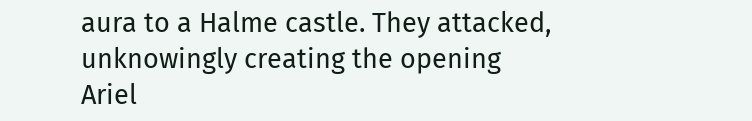aura to a Halme castle. They attacked, unknowingly creating the opening Ariel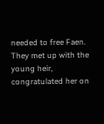needed to free Faen. They met up with the young heir, congratulated her on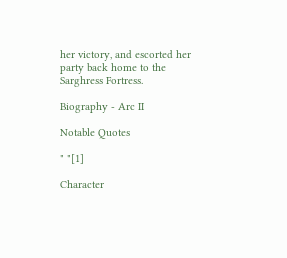her victory, and escorted her party back home to the Sarghress Fortress.

Biography - Arc II

Notable Quotes

" "[1]

Character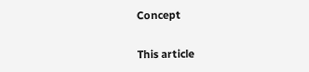Concept

This article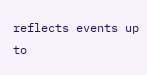reflects events up to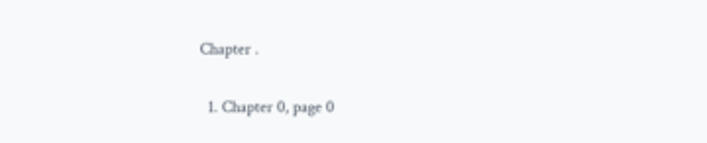Chapter .


  1. Chapter 0, page 0